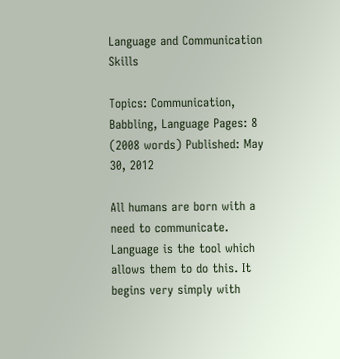Language and Communication Skills

Topics: Communication, Babbling, Language Pages: 8 (2008 words) Published: May 30, 2012

All humans are born with a need to communicate. Language is the tool which allows them to do this. It begins very simply with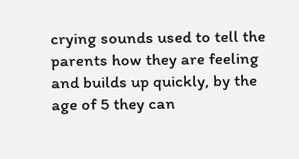crying sounds used to tell the parents how they are feeling and builds up quickly, by the age of 5 they can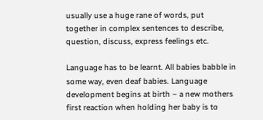usually use a huge rane of words, put together in complex sentences to describe, question, discuss, express feelings etc.

Language has to be learnt. All babies babble in some way, even deaf babies. Language development begins at birth – a new mothers first reaction when holding her baby is to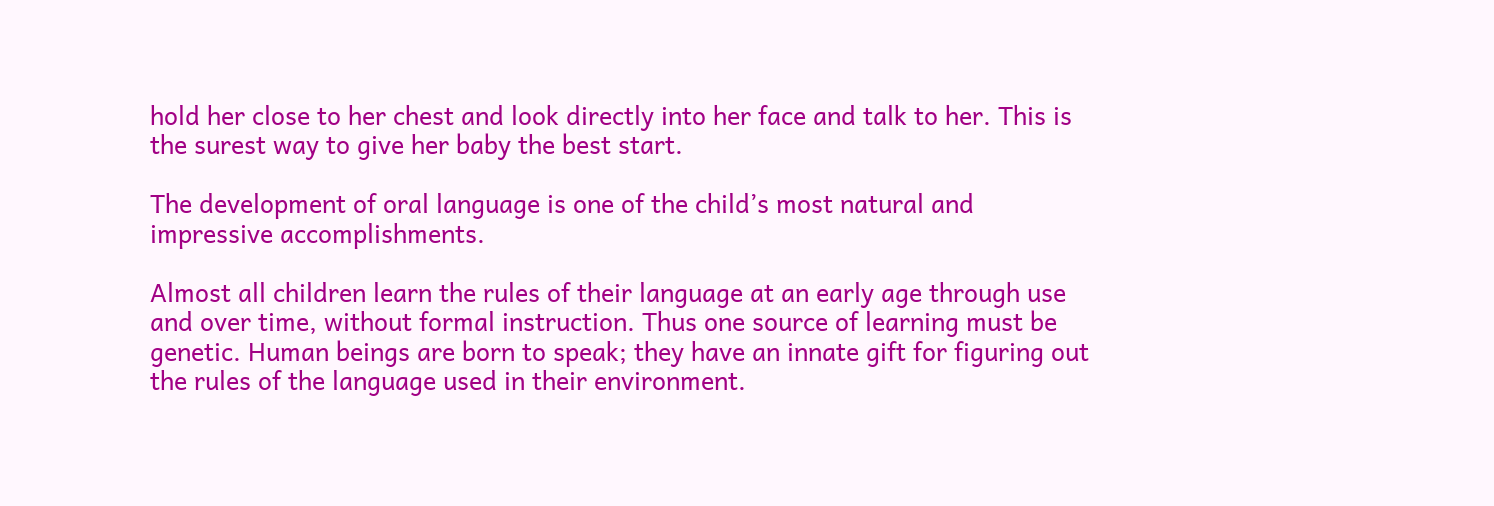hold her close to her chest and look directly into her face and talk to her. This is the surest way to give her baby the best start.

The development of oral language is one of the child’s most natural and impressive accomplishments.

Almost all children learn the rules of their language at an early age through use and over time, without formal instruction. Thus one source of learning must be genetic. Human beings are born to speak; they have an innate gift for figuring out the rules of the language used in their environment.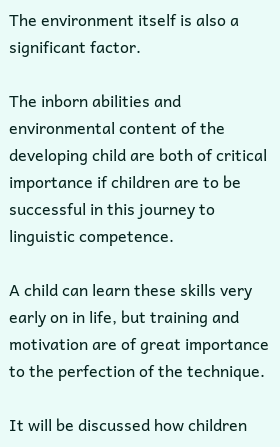The environment itself is also a significant factor.

The inborn abilities and environmental content of the developing child are both of critical importance if children are to be successful in this journey to linguistic competence.

A child can learn these skills very early on in life, but training and motivation are of great importance to the perfection of the technique.

It will be discussed how children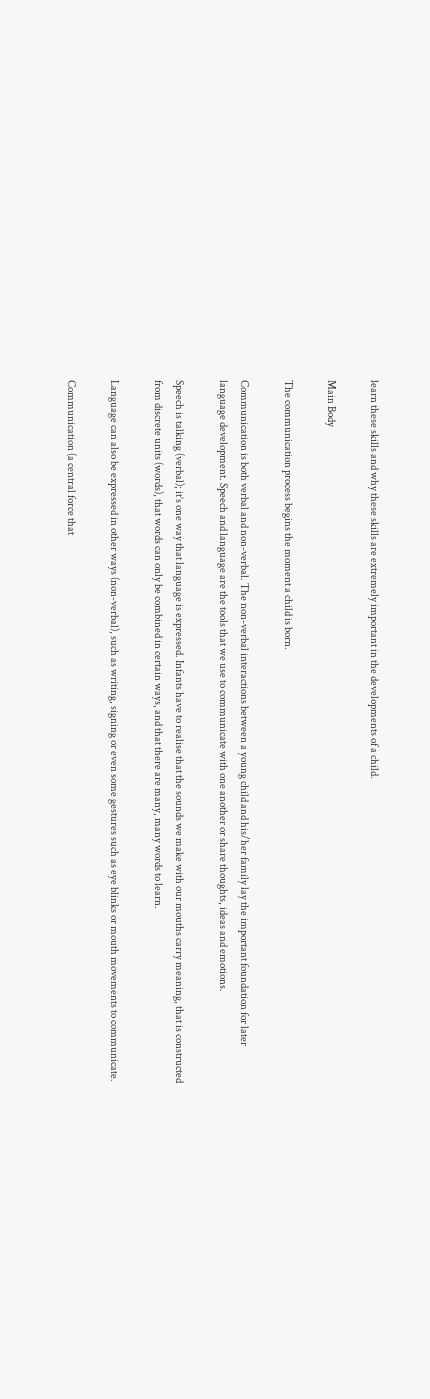learn these skills and why these skills are extremely important in the developments of a child.

Main Body

The communication process begins the moment a child is born.

Communication is both verbal and non-verbal. The non-verbal interactions between a young child and his/her family lay the important foundation for later language development. Speech and language are the tools that we use to communicate with one another or share thoughts, ideas and emotions.

Speech is talking (verbal); it’s one way that language is expressed. Infants have to realise that the sounds we make with our mouths carry meaning, that is constructed from discrete units (words), that words can only be combined in certain ways, and that there are many, many words to learn.

Language can also be expressed in other ways (non-verbal), such as writing, signing or even some gestures such as eye blinks or mouth movements to communicate.

Communication (a central force that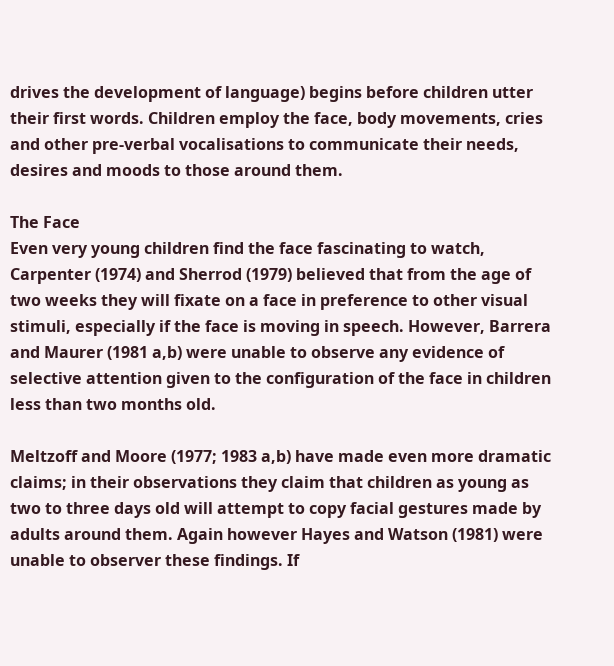drives the development of language) begins before children utter their first words. Children employ the face, body movements, cries and other pre-verbal vocalisations to communicate their needs, desires and moods to those around them.

The Face
Even very young children find the face fascinating to watch, Carpenter (1974) and Sherrod (1979) believed that from the age of two weeks they will fixate on a face in preference to other visual stimuli, especially if the face is moving in speech. However, Barrera and Maurer (1981 a,b) were unable to observe any evidence of selective attention given to the configuration of the face in children less than two months old.

Meltzoff and Moore (1977; 1983 a,b) have made even more dramatic claims; in their observations they claim that children as young as two to three days old will attempt to copy facial gestures made by adults around them. Again however Hayes and Watson (1981) were unable to observer these findings. If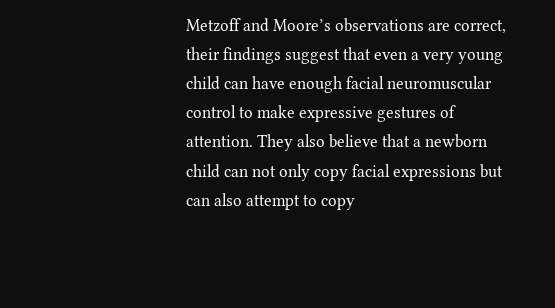Metzoff and Moore’s observations are correct, their findings suggest that even a very young child can have enough facial neuromuscular control to make expressive gestures of attention. They also believe that a newborn child can not only copy facial expressions but can also attempt to copy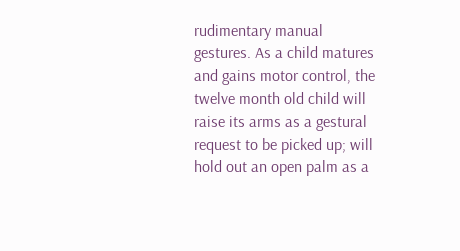rudimentary manual gestures. As a child matures and gains motor control, the twelve month old child will raise its arms as a gestural request to be picked up; will hold out an open palm as a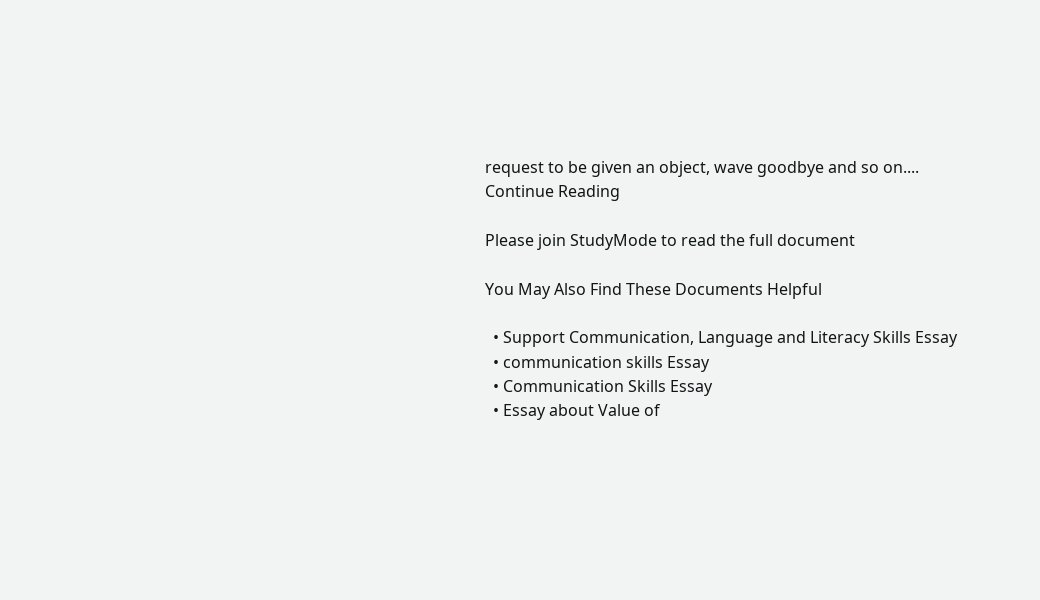request to be given an object, wave goodbye and so on....
Continue Reading

Please join StudyMode to read the full document

You May Also Find These Documents Helpful

  • Support Communication, Language and Literacy Skills Essay
  • communication skills Essay
  • Communication Skills Essay
  • Essay about Value of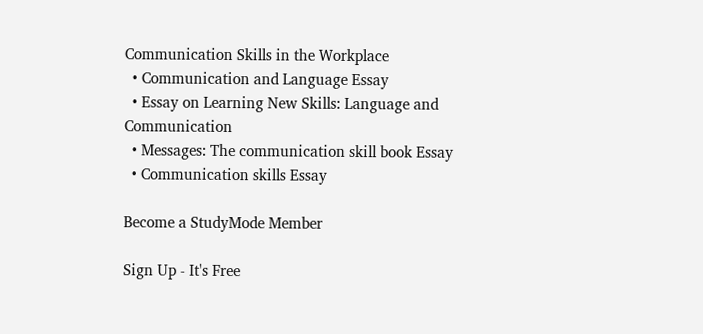Communication Skills in the Workplace
  • Communication and Language Essay
  • Essay on Learning New Skills: Language and Communication
  • Messages: The communication skill book Essay
  • Communication skills Essay

Become a StudyMode Member

Sign Up - It's Free